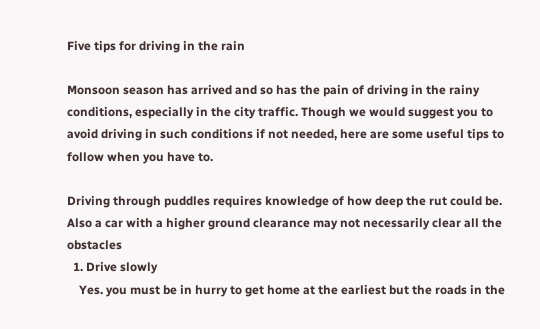Five tips for driving in the rain

Monsoon season has arrived and so has the pain of driving in the rainy conditions, especially in the city traffic. Though we would suggest you to avoid driving in such conditions if not needed, here are some useful tips to follow when you have to.

Driving through puddles requires knowledge of how deep the rut could be. Also a car with a higher ground clearance may not necessarily clear all the obstacles
  1. Drive slowly
    Yes. you must be in hurry to get home at the earliest but the roads in the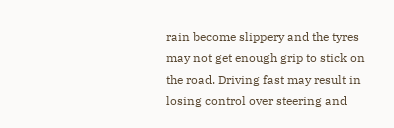rain become slippery and the tyres may not get enough grip to stick on the road. Driving fast may result in losing control over steering and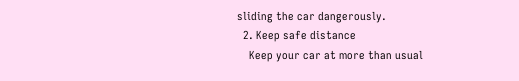sliding the car dangerously.
  2. Keep safe distance
    Keep your car at more than usual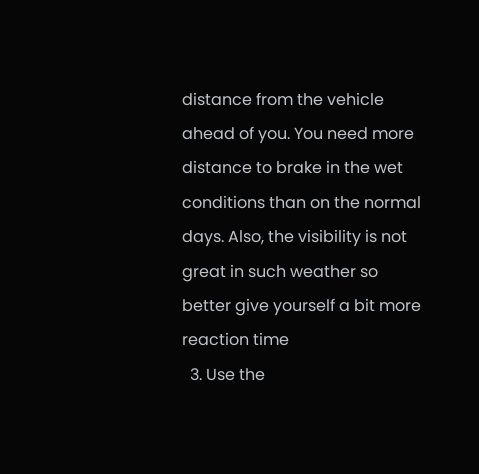distance from the vehicle ahead of you. You need more distance to brake in the wet conditions than on the normal days. Also, the visibility is not great in such weather so better give yourself a bit more reaction time
  3. Use the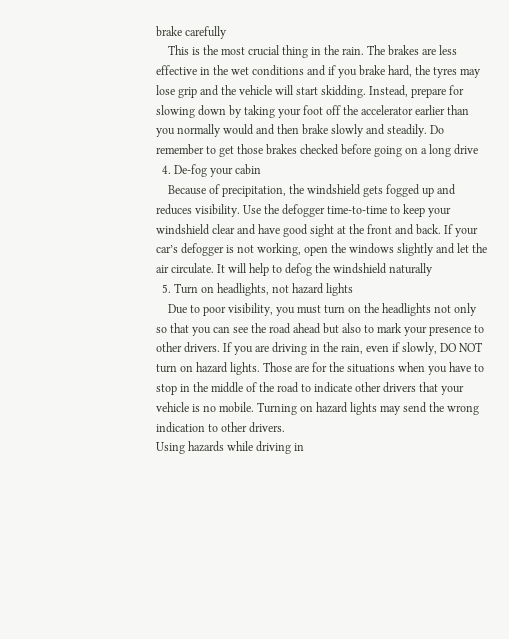brake carefully
    This is the most crucial thing in the rain. The brakes are less effective in the wet conditions and if you brake hard, the tyres may lose grip and the vehicle will start skidding. Instead, prepare for slowing down by taking your foot off the accelerator earlier than you normally would and then brake slowly and steadily. Do remember to get those brakes checked before going on a long drive
  4. De-fog your cabin
    Because of precipitation, the windshield gets fogged up and reduces visibility. Use the defogger time-to-time to keep your windshield clear and have good sight at the front and back. If your car’s defogger is not working, open the windows slightly and let the air circulate. It will help to defog the windshield naturally
  5. Turn on headlights, not hazard lights
    Due to poor visibility, you must turn on the headlights not only so that you can see the road ahead but also to mark your presence to other drivers. If you are driving in the rain, even if slowly, DO NOT turn on hazard lights. Those are for the situations when you have to stop in the middle of the road to indicate other drivers that your vehicle is no mobile. Turning on hazard lights may send the wrong indication to other drivers.
Using hazards while driving in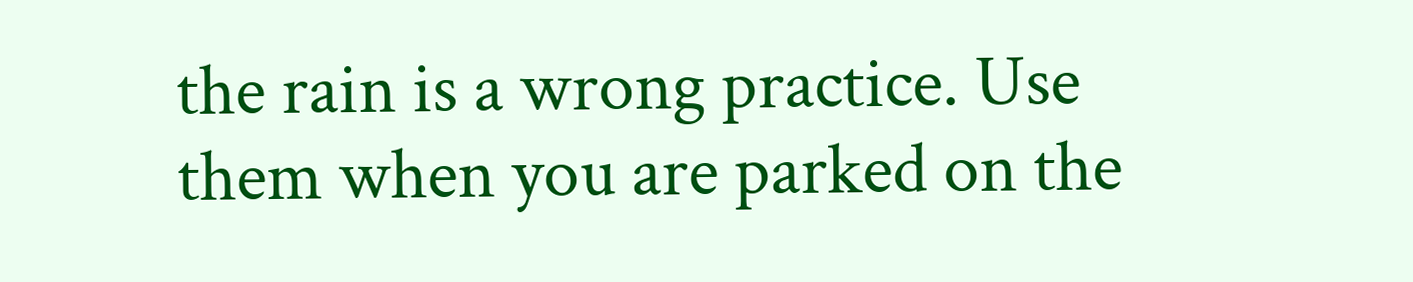the rain is a wrong practice. Use them when you are parked on the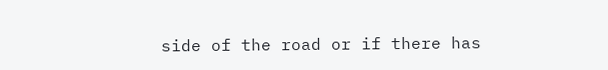side of the road or if there has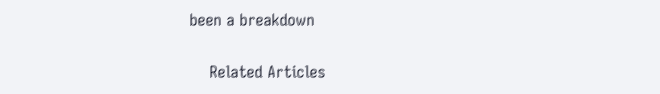been a breakdown


    Related Articles